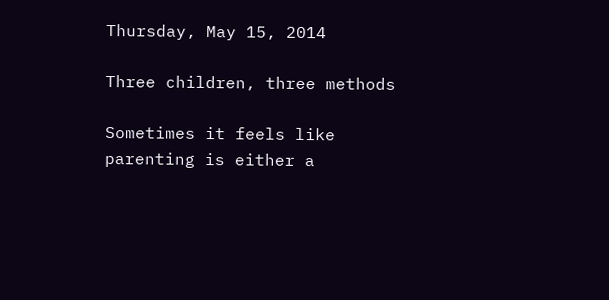Thursday, May 15, 2014

Three children, three methods

Sometimes it feels like parenting is either a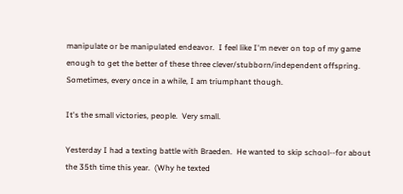manipulate or be manipulated endeavor.  I feel like I'm never on top of my game enough to get the better of these three clever/stubborn/independent offspring.  Sometimes, every once in a while, I am triumphant though.

It's the small victories, people.  Very small.

Yesterday I had a texting battle with Braeden.  He wanted to skip school--for about the 35th time this year.  (Why he texted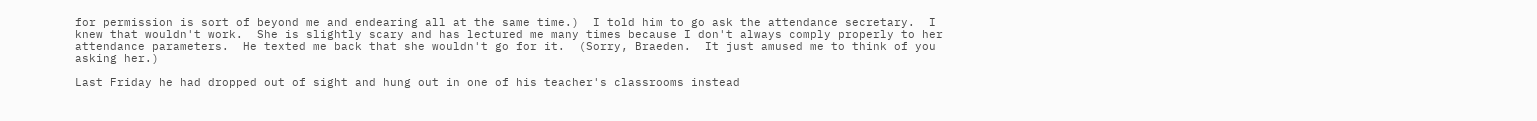for permission is sort of beyond me and endearing all at the same time.)  I told him to go ask the attendance secretary.  I knew that wouldn't work.  She is slightly scary and has lectured me many times because I don't always comply properly to her attendance parameters.  He texted me back that she wouldn't go for it.  (Sorry, Braeden.  It just amused me to think of you asking her.)

Last Friday he had dropped out of sight and hung out in one of his teacher's classrooms instead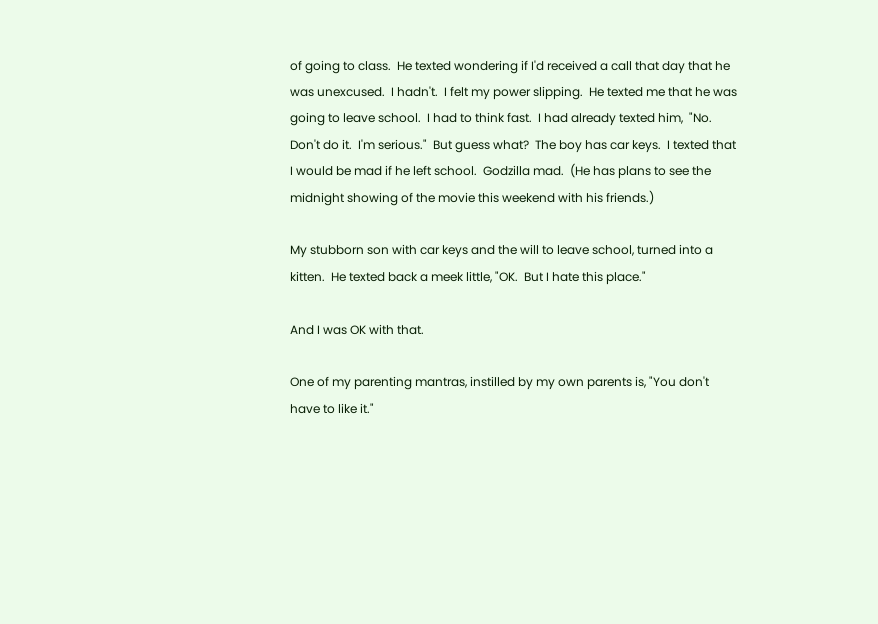of going to class.  He texted wondering if I'd received a call that day that he was unexcused.  I hadn't.  I felt my power slipping.  He texted me that he was going to leave school.  I had to think fast.  I had already texted him,  "No.  Don't do it.  I'm serious."  But guess what?  The boy has car keys.  I texted that I would be mad if he left school.  Godzilla mad.  (He has plans to see the midnight showing of the movie this weekend with his friends.)

My stubborn son with car keys and the will to leave school, turned into a kitten.  He texted back a meek little, "OK.  But I hate this place."

And I was OK with that.

One of my parenting mantras, instilled by my own parents is, "You don't have to like it."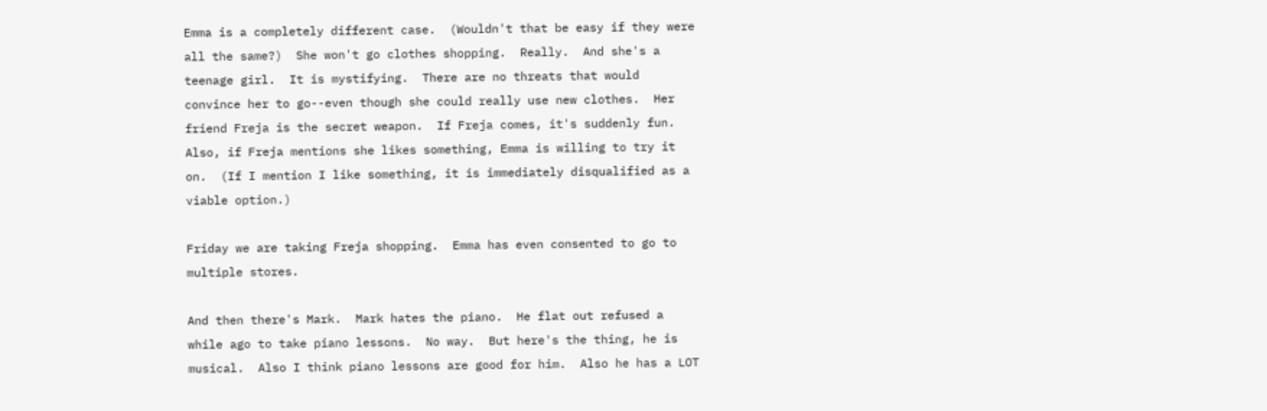Emma is a completely different case.  (Wouldn't that be easy if they were all the same?)  She won't go clothes shopping.  Really.  And she's a teenage girl.  It is mystifying.  There are no threats that would convince her to go--even though she could really use new clothes.  Her friend Freja is the secret weapon.  If Freja comes, it's suddenly fun.  Also, if Freja mentions she likes something, Emma is willing to try it on.  (If I mention I like something, it is immediately disqualified as a viable option.)

Friday we are taking Freja shopping.  Emma has even consented to go to multiple stores.

And then there's Mark.  Mark hates the piano.  He flat out refused a while ago to take piano lessons.  No way.  But here's the thing, he is musical.  Also I think piano lessons are good for him.  Also he has a LOT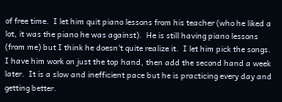of free time.  I let him quit piano lessons from his teacher (who he liked a lot, it was the piano he was against).  He is still having piano lessons (from me) but I think he doesn't quite realize it.  I let him pick the songs.  I have him work on just the top hand, then add the second hand a week later.  It is a slow and inefficient pace but he is practicing every day and getting better.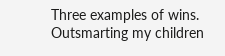Three examples of wins. Outsmarting my children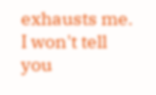exhausts me. I won't tell you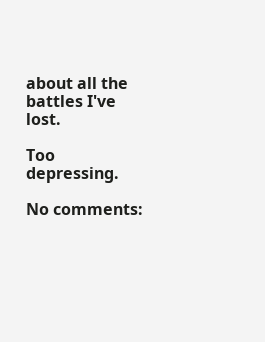about all the battles I've lost.

Too depressing.

No comments: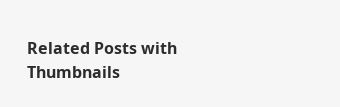Related Posts with Thumbnails